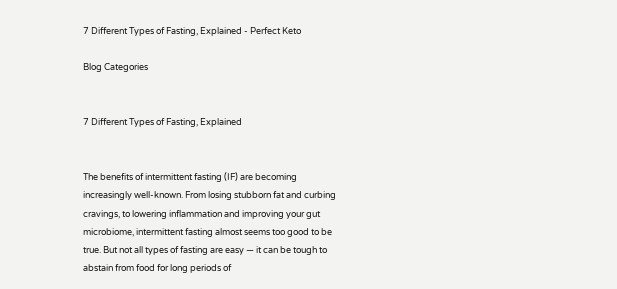7 Different Types of Fasting, Explained - Perfect Keto

Blog Categories


7 Different Types of Fasting, Explained


The benefits of intermittent fasting (IF) are becoming increasingly well-known. From losing stubborn fat and curbing cravings, to lowering inflammation and improving your gut microbiome, intermittent fasting almost seems too good to be true. But not all types of fasting are easy — it can be tough to abstain from food for long periods of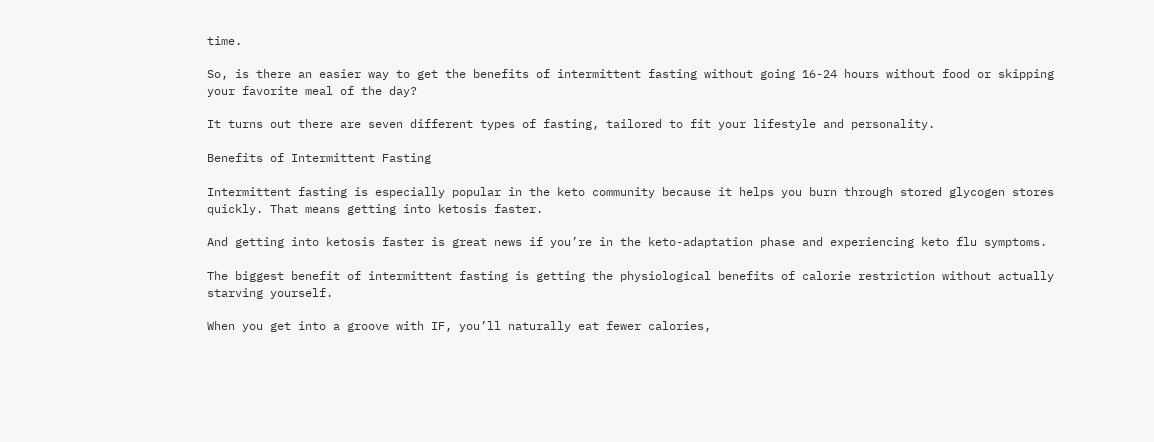time.

So, is there an easier way to get the benefits of intermittent fasting without going 16-24 hours without food or skipping your favorite meal of the day?

It turns out there are seven different types of fasting, tailored to fit your lifestyle and personality.

Benefits of Intermittent Fasting

Intermittent fasting is especially popular in the keto community because it helps you burn through stored glycogen stores quickly. That means getting into ketosis faster.

And getting into ketosis faster is great news if you’re in the keto-adaptation phase and experiencing keto flu symptoms.

The biggest benefit of intermittent fasting is getting the physiological benefits of calorie restriction without actually starving yourself.

When you get into a groove with IF, you’ll naturally eat fewer calories,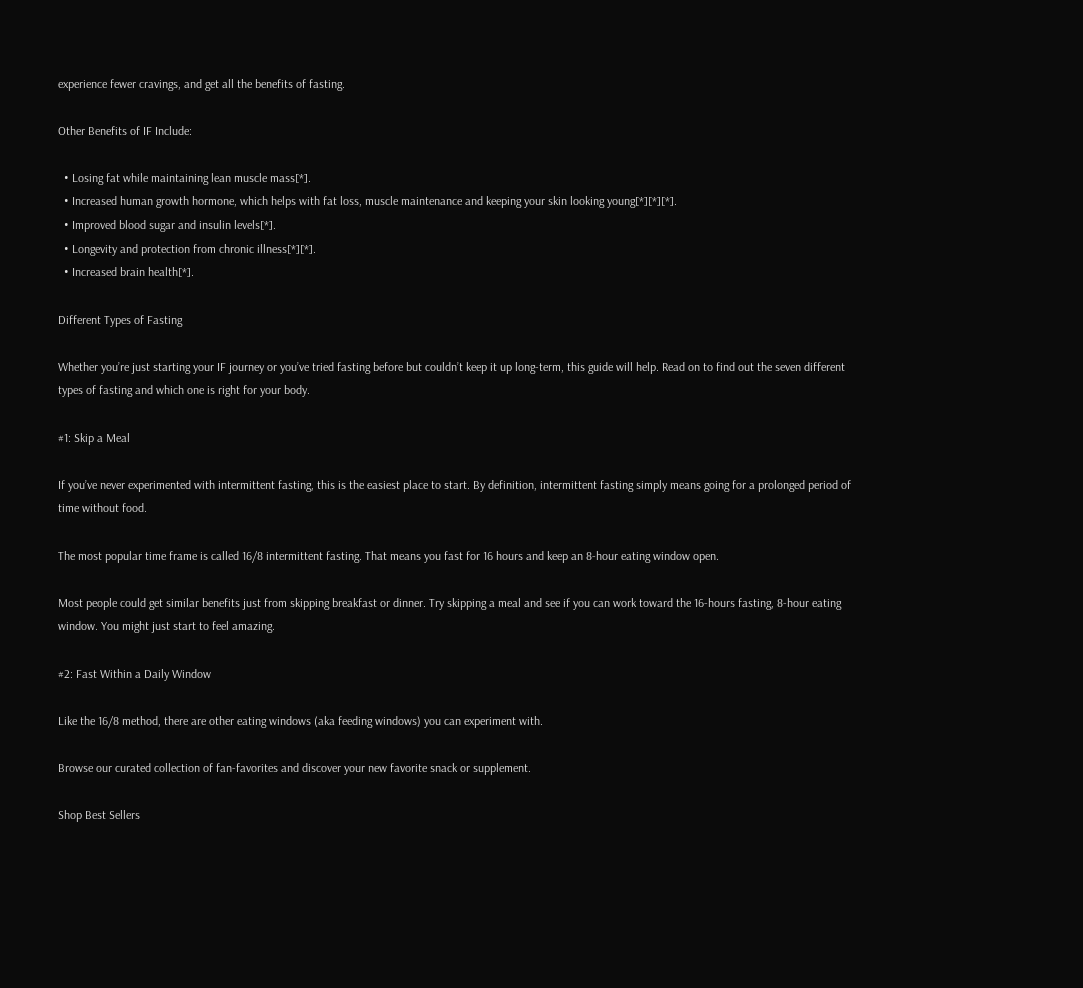experience fewer cravings, and get all the benefits of fasting.

Other Benefits of IF Include:

  • Losing fat while maintaining lean muscle mass[*].
  • Increased human growth hormone, which helps with fat loss, muscle maintenance and keeping your skin looking young[*][*][*].
  • Improved blood sugar and insulin levels[*].
  • Longevity and protection from chronic illness[*][*].
  • Increased brain health[*].

Different Types of Fasting

Whether you’re just starting your IF journey or you’ve tried fasting before but couldn’t keep it up long-term, this guide will help. Read on to find out the seven different types of fasting and which one is right for your body.

#1: Skip a Meal

If you’ve never experimented with intermittent fasting, this is the easiest place to start. By definition, intermittent fasting simply means going for a prolonged period of time without food.

The most popular time frame is called 16/8 intermittent fasting. That means you fast for 16 hours and keep an 8-hour eating window open.

Most people could get similar benefits just from skipping breakfast or dinner. Try skipping a meal and see if you can work toward the 16-hours fasting, 8-hour eating window. You might just start to feel amazing.

#2: Fast Within a Daily Window

Like the 16/8 method, there are other eating windows (aka feeding windows) you can experiment with.

Browse our curated collection of fan-favorites and discover your new favorite snack or supplement.

Shop Best Sellers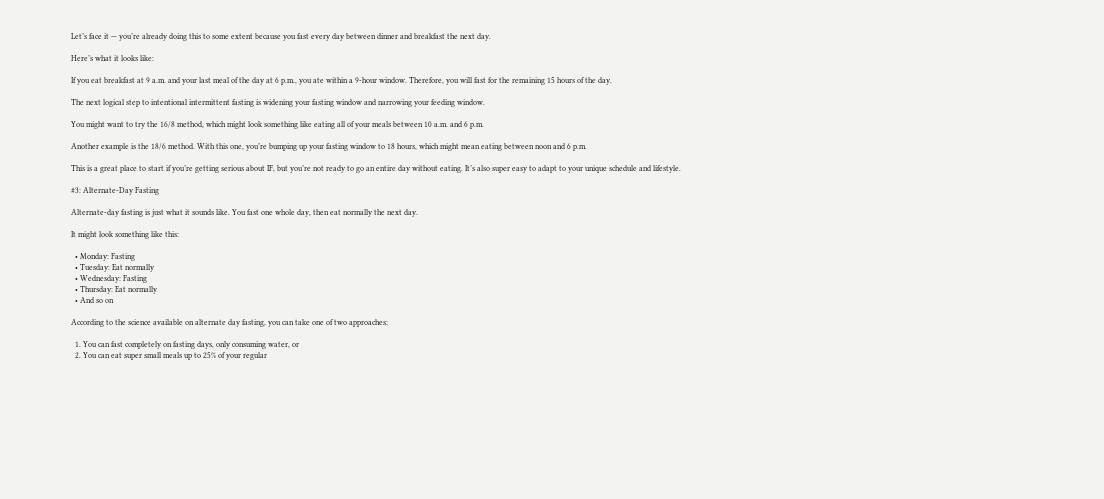Let’s face it — you’re already doing this to some extent because you fast every day between dinner and breakfast the next day.

Here’s what it looks like:

If you eat breakfast at 9 a.m. and your last meal of the day at 6 p.m., you ate within a 9-hour window. Therefore, you will fast for the remaining 15 hours of the day.

The next logical step to intentional intermittent fasting is widening your fasting window and narrowing your feeding window.

You might want to try the 16/8 method, which might look something like eating all of your meals between 10 a.m. and 6 p.m.

Another example is the 18/6 method. With this one, you’re bumping up your fasting window to 18 hours, which might mean eating between noon and 6 p.m.

This is a great place to start if you’re getting serious about IF, but you’re not ready to go an entire day without eating. It’s also super easy to adapt to your unique schedule and lifestyle.

#3: Alternate-Day Fasting

Alternate-day fasting is just what it sounds like. You fast one whole day, then eat normally the next day.

It might look something like this:

  • Monday: Fasting
  • Tuesday: Eat normally
  • Wednesday: Fasting
  • Thursday: Eat normally
  • And so on

According to the science available on alternate day fasting, you can take one of two approaches:

  1. You can fast completely on fasting days, only consuming water, or
  2. You can eat super small meals up to 25% of your regular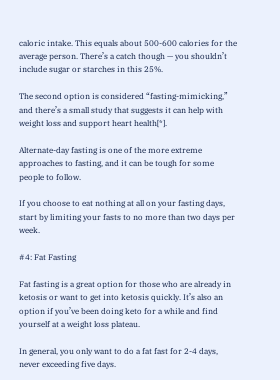caloric intake. This equals about 500-600 calories for the average person. There’s a catch though — you shouldn’t include sugar or starches in this 25%.

The second option is considered “fasting-mimicking,” and there’s a small study that suggests it can help with weight loss and support heart health[*].

Alternate-day fasting is one of the more extreme approaches to fasting, and it can be tough for some people to follow.

If you choose to eat nothing at all on your fasting days, start by limiting your fasts to no more than two days per week.

#4: Fat Fasting

Fat fasting is a great option for those who are already in ketosis or want to get into ketosis quickly. It’s also an option if you’ve been doing keto for a while and find yourself at a weight loss plateau.

In general, you only want to do a fat fast for 2-4 days, never exceeding five days.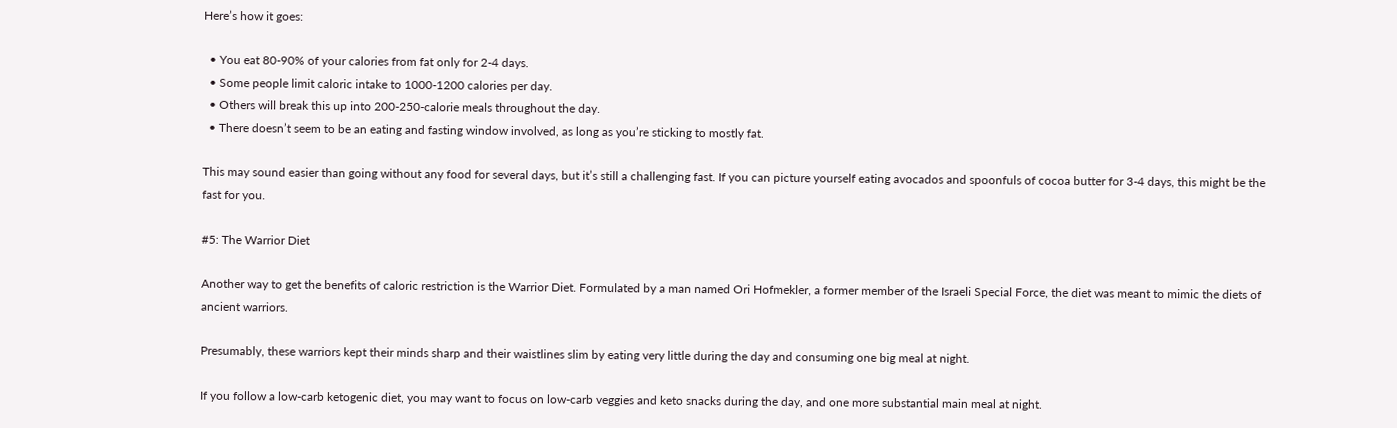Here’s how it goes:

  • You eat 80-90% of your calories from fat only for 2-4 days.
  • Some people limit caloric intake to 1000-1200 calories per day.
  • Others will break this up into 200-250-calorie meals throughout the day.
  • There doesn’t seem to be an eating and fasting window involved, as long as you’re sticking to mostly fat.

This may sound easier than going without any food for several days, but it’s still a challenging fast. If you can picture yourself eating avocados and spoonfuls of cocoa butter for 3-4 days, this might be the fast for you.

#5: The Warrior Diet

Another way to get the benefits of caloric restriction is the Warrior Diet. Formulated by a man named Ori Hofmekler, a former member of the Israeli Special Force, the diet was meant to mimic the diets of ancient warriors.

Presumably, these warriors kept their minds sharp and their waistlines slim by eating very little during the day and consuming one big meal at night.

If you follow a low-carb ketogenic diet, you may want to focus on low-carb veggies and keto snacks during the day, and one more substantial main meal at night.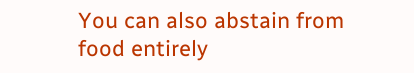You can also abstain from food entirely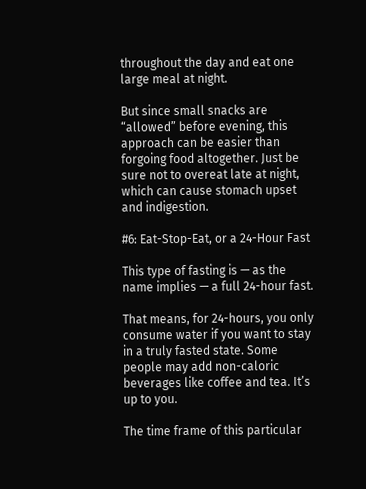throughout the day and eat one large meal at night.

But since small snacks are “allowed” before evening, this approach can be easier than forgoing food altogether. Just be sure not to overeat late at night, which can cause stomach upset and indigestion.

#6: Eat-Stop-Eat, or a 24-Hour Fast

This type of fasting is — as the name implies — a full 24-hour fast.

That means, for 24-hours, you only consume water if you want to stay in a truly fasted state. Some people may add non-caloric beverages like coffee and tea. It’s up to you.

The time frame of this particular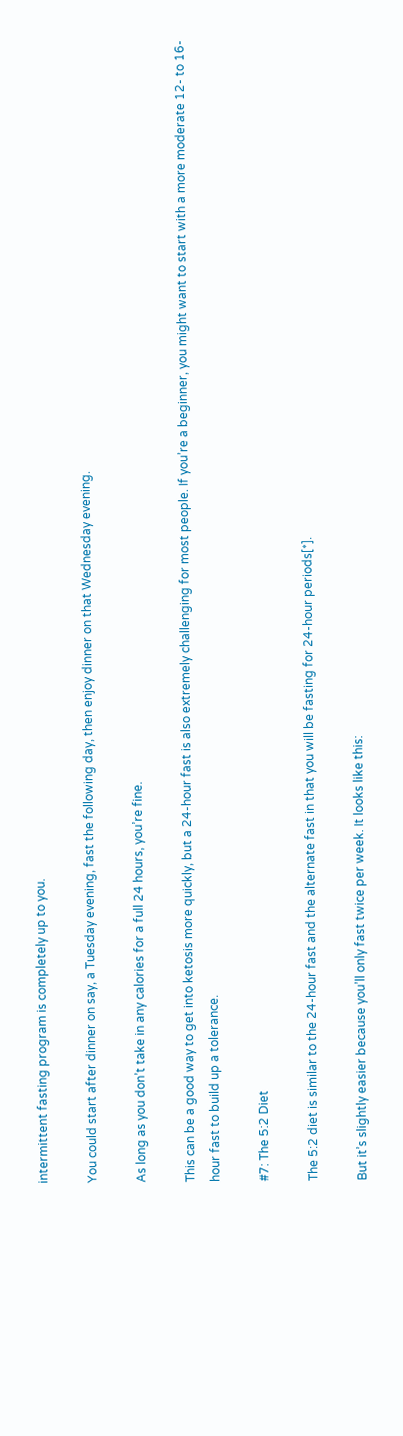intermittent fasting program is completely up to you.

You could start after dinner on say, a Tuesday evening, fast the following day, then enjoy dinner on that Wednesday evening.

As long as you don’t take in any calories for a full 24 hours, you’re fine.

This can be a good way to get into ketosis more quickly, but a 24-hour fast is also extremely challenging for most people. If you’re a beginner, you might want to start with a more moderate 12- to 16-hour fast to build up a tolerance.

#7: The 5:2 Diet

The 5:2 diet is similar to the 24-hour fast and the alternate fast in that you will be fasting for 24-hour periods[*].

But it’s slightly easier because you’ll only fast twice per week. It looks like this: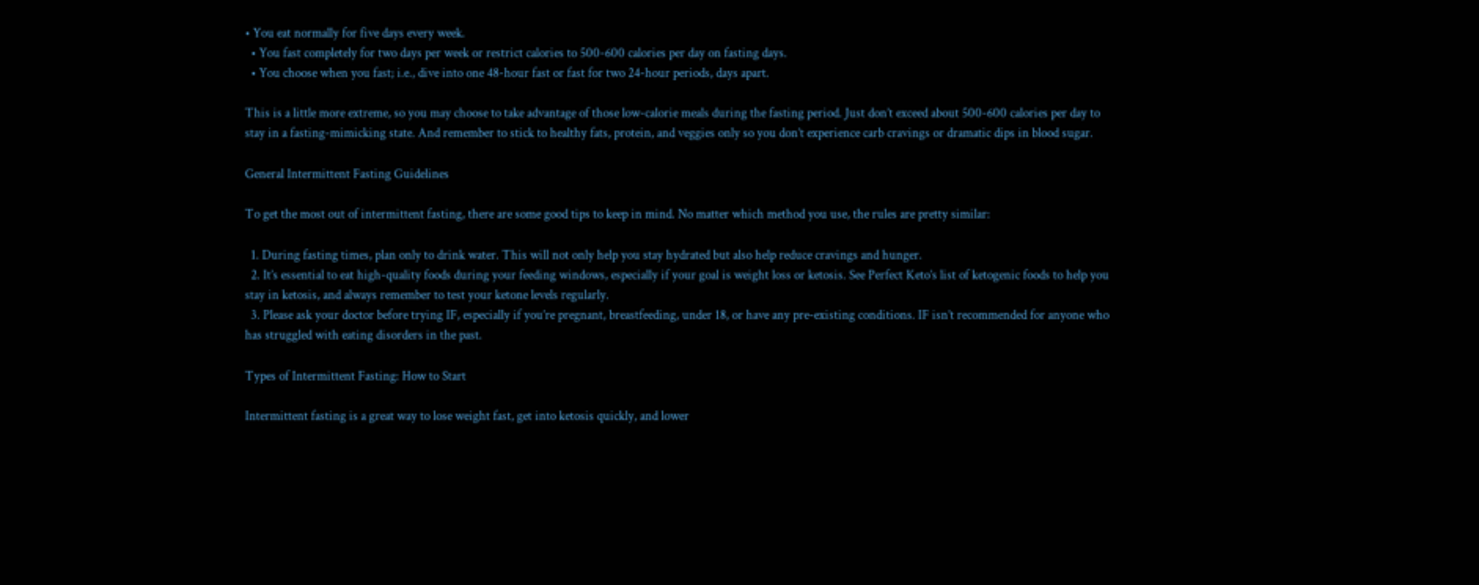• You eat normally for five days every week.
  • You fast completely for two days per week or restrict calories to 500-600 calories per day on fasting days.
  • You choose when you fast; i.e., dive into one 48-hour fast or fast for two 24-hour periods, days apart.

This is a little more extreme, so you may choose to take advantage of those low-calorie meals during the fasting period. Just don’t exceed about 500-600 calories per day to stay in a fasting-mimicking state. And remember to stick to healthy fats, protein, and veggies only so you don’t experience carb cravings or dramatic dips in blood sugar.

General Intermittent Fasting Guidelines

To get the most out of intermittent fasting, there are some good tips to keep in mind. No matter which method you use, the rules are pretty similar:

  1. During fasting times, plan only to drink water. This will not only help you stay hydrated but also help reduce cravings and hunger.
  2. It’s essential to eat high-quality foods during your feeding windows, especially if your goal is weight loss or ketosis. See Perfect Keto’s list of ketogenic foods to help you stay in ketosis, and always remember to test your ketone levels regularly.
  3. Please ask your doctor before trying IF, especially if you’re pregnant, breastfeeding, under 18, or have any pre-existing conditions. IF isn’t recommended for anyone who has struggled with eating disorders in the past.

Types of Intermittent Fasting: How to Start

Intermittent fasting is a great way to lose weight fast, get into ketosis quickly, and lower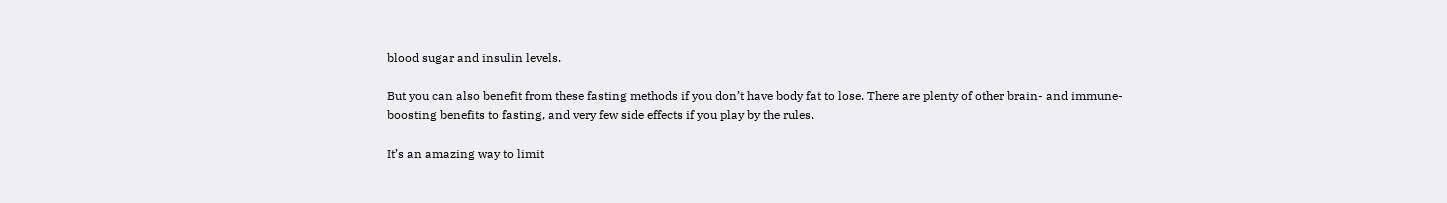blood sugar and insulin levels.

But you can also benefit from these fasting methods if you don’t have body fat to lose. There are plenty of other brain- and immune-boosting benefits to fasting, and very few side effects if you play by the rules.

It’s an amazing way to limit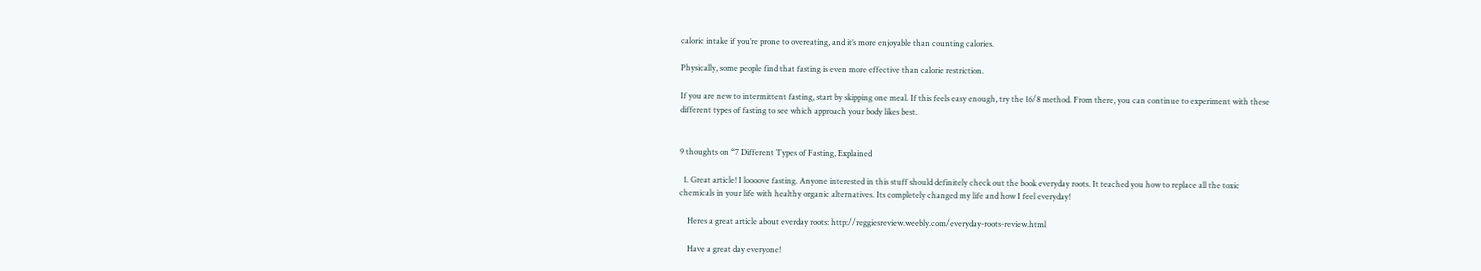caloric intake if you’re prone to overeating, and it’s more enjoyable than counting calories.

Physically, some people find that fasting is even more effective than calorie restriction.

If you are new to intermittent fasting, start by skipping one meal. If this feels easy enough, try the 16/8 method. From there, you can continue to experiment with these different types of fasting to see which approach your body likes best.


9 thoughts on “7 Different Types of Fasting, Explained

  1. Great article! I loooove fasting. Anyone interested in this stuff should definitely check out the book everyday roots. It teached you how to replace all the toxic chemicals in your life with healthy organic alternatives. Its completely changed my life and how I feel everyday!

    Heres a great article about everday roots: http://reggiesreview.weebly.com/everyday-roots-review.html

    Have a great day everyone!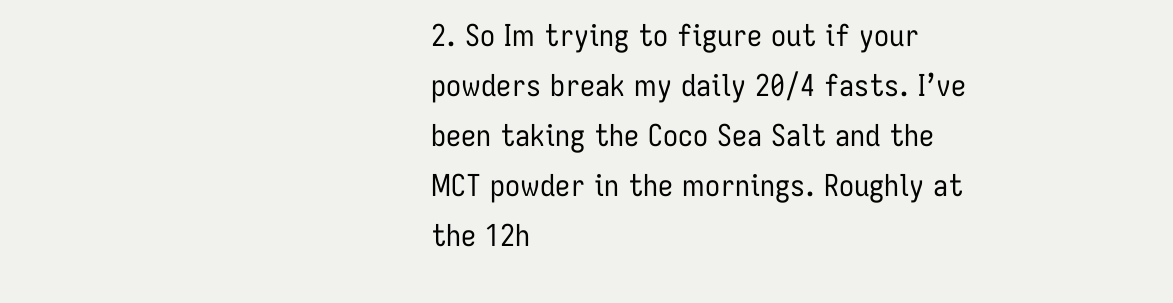2. So Im trying to figure out if your powders break my daily 20/4 fasts. I’ve been taking the Coco Sea Salt and the MCT powder in the mornings. Roughly at the 12h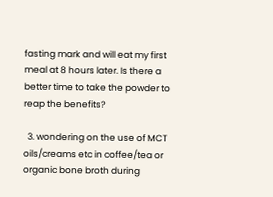fasting mark and will eat my first meal at 8 hours later. Is there a better time to take the powder to reap the benefits?

  3. wondering on the use of MCT oils/creams etc in coffee/tea or organic bone broth during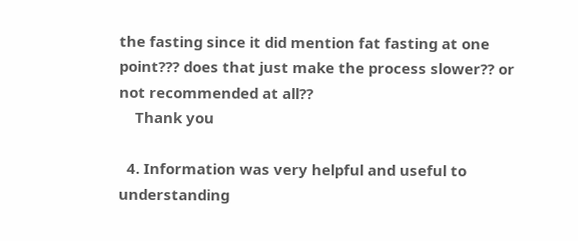the fasting since it did mention fat fasting at one point??? does that just make the process slower?? or not recommended at all??
    Thank you

  4. Information was very helpful and useful to understanding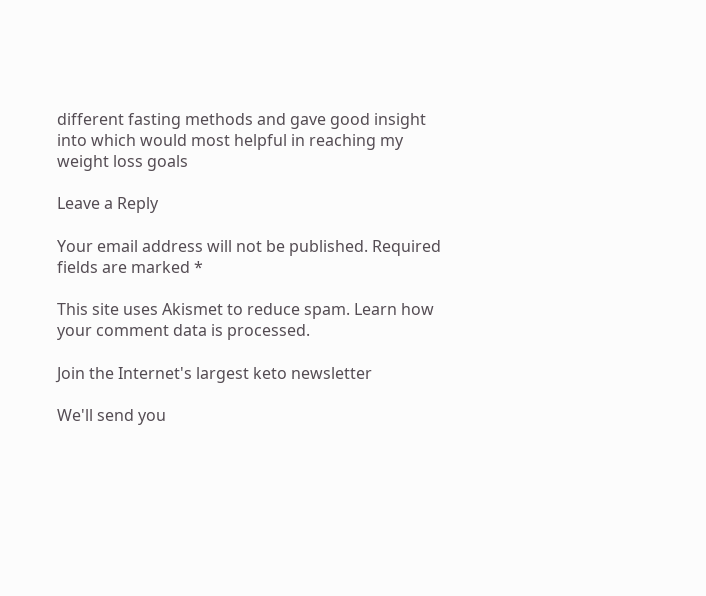different fasting methods and gave good insight into which would most helpful in reaching my weight loss goals

Leave a Reply

Your email address will not be published. Required fields are marked *

This site uses Akismet to reduce spam. Learn how your comment data is processed.

Join the Internet's largest keto newsletter

We'll send you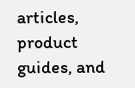articles, product guides, and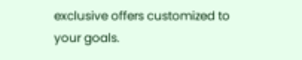exclusive offers customized to your goals.